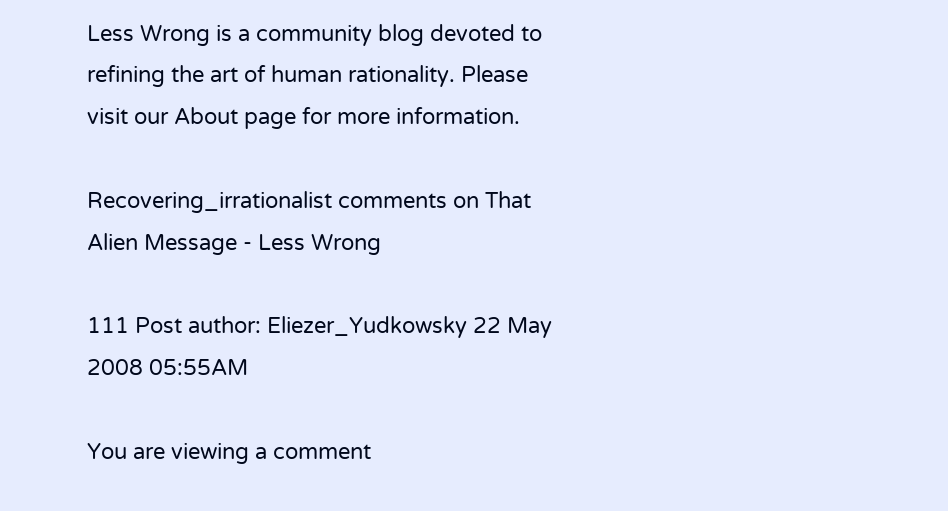Less Wrong is a community blog devoted to refining the art of human rationality. Please visit our About page for more information.

Recovering_irrationalist comments on That Alien Message - Less Wrong

111 Post author: Eliezer_Yudkowsky 22 May 2008 05:55AM

You are viewing a comment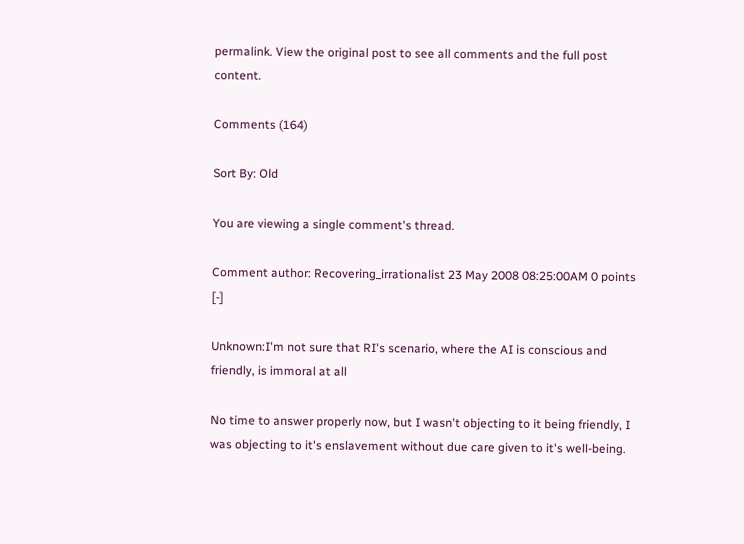permalink. View the original post to see all comments and the full post content.

Comments (164)

Sort By: Old

You are viewing a single comment's thread.

Comment author: Recovering_irrationalist 23 May 2008 08:25:00AM 0 points [-]

Unknown:I'm not sure that RI's scenario, where the AI is conscious and friendly, is immoral at all

No time to answer properly now, but I wasn't objecting to it being friendly, I was objecting to it's enslavement without due care given to it's well-being.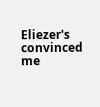Eliezer's convinced me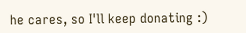he cares, so I'll keep donating :)